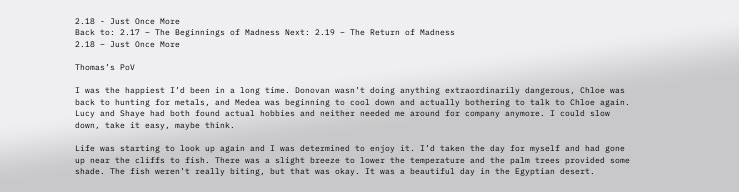2.18 - Just Once More
Back to: 2.17 – The Beginnings of Madness Next: 2.19 – The Return of Madness
2.18 – Just Once More

Thomas’s PoV

I was the happiest I’d been in a long time. Donovan wasn’t doing anything extraordinarily dangerous, Chloe was back to hunting for metals, and Medea was beginning to cool down and actually bothering to talk to Chloe again. Lucy and Shaye had both found actual hobbies and neither needed me around for company anymore. I could slow down, take it easy, maybe think.

Life was starting to look up again and I was determined to enjoy it. I’d taken the day for myself and had gone up near the cliffs to fish. There was a slight breeze to lower the temperature and the palm trees provided some shade. The fish weren’t really biting, but that was okay. It was a beautiful day in the Egyptian desert.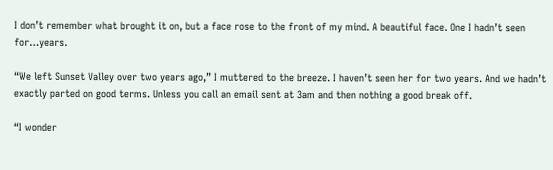I don’t remember what brought it on, but a face rose to the front of my mind. A beautiful face. One I hadn’t seen for…years.

“We left Sunset Valley over two years ago,” I muttered to the breeze. I haven’t seen her for two years. And we hadn’t exactly parted on good terms. Unless you call an email sent at 3am and then nothing a good break off.

“I wonder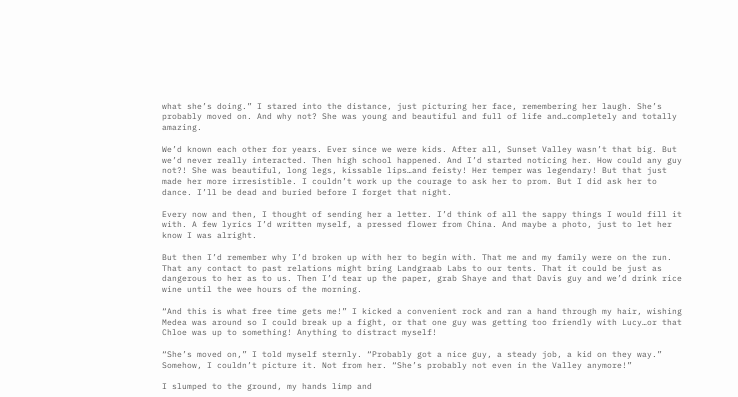what she’s doing.” I stared into the distance, just picturing her face, remembering her laugh. She’s probably moved on. And why not? She was young and beautiful and full of life and…completely and totally amazing.

We’d known each other for years. Ever since we were kids. After all, Sunset Valley wasn’t that big. But we’d never really interacted. Then high school happened. And I’d started noticing her. How could any guy not?! She was beautiful, long legs, kissable lips…and feisty! Her temper was legendary! But that just made her more irresistible. I couldn’t work up the courage to ask her to prom. But I did ask her to dance. I’ll be dead and buried before I forget that night.

Every now and then, I thought of sending her a letter. I’d think of all the sappy things I would fill it with. A few lyrics I’d written myself, a pressed flower from China. And maybe a photo, just to let her know I was alright.

But then I’d remember why I’d broken up with her to begin with. That me and my family were on the run. That any contact to past relations might bring Landgraab Labs to our tents. That it could be just as dangerous to her as to us. Then I’d tear up the paper, grab Shaye and that Davis guy and we’d drink rice wine until the wee hours of the morning.

“And this is what free time gets me!” I kicked a convenient rock and ran a hand through my hair, wishing Medea was around so I could break up a fight, or that one guy was getting too friendly with Lucy…or that Chloe was up to something! Anything to distract myself!

“She’s moved on,” I told myself sternly. “Probably got a nice guy, a steady job, a kid on they way.” Somehow, I couldn’t picture it. Not from her. “She’s probably not even in the Valley anymore!”

I slumped to the ground, my hands limp and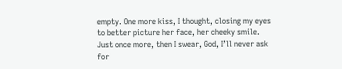empty. One more kiss, I thought, closing my eyes to better picture her face, her cheeky smile. Just once more, then I swear, God, I’ll never ask for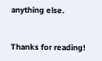anything else.


Thanks for reading!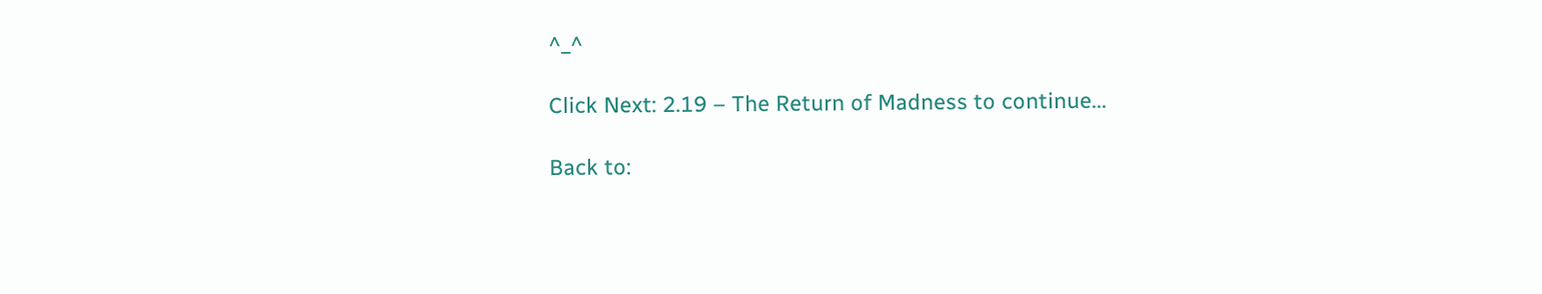^_^

Click Next: 2.19 – The Return of Madness to continue...

Back to: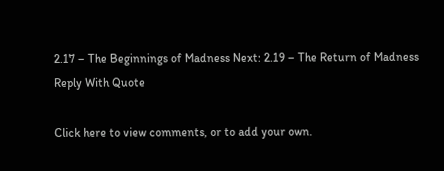2.17 – The Beginnings of Madness Next: 2.19 – The Return of Madness
Reply With Quote

Click here to view comments, or to add your own.